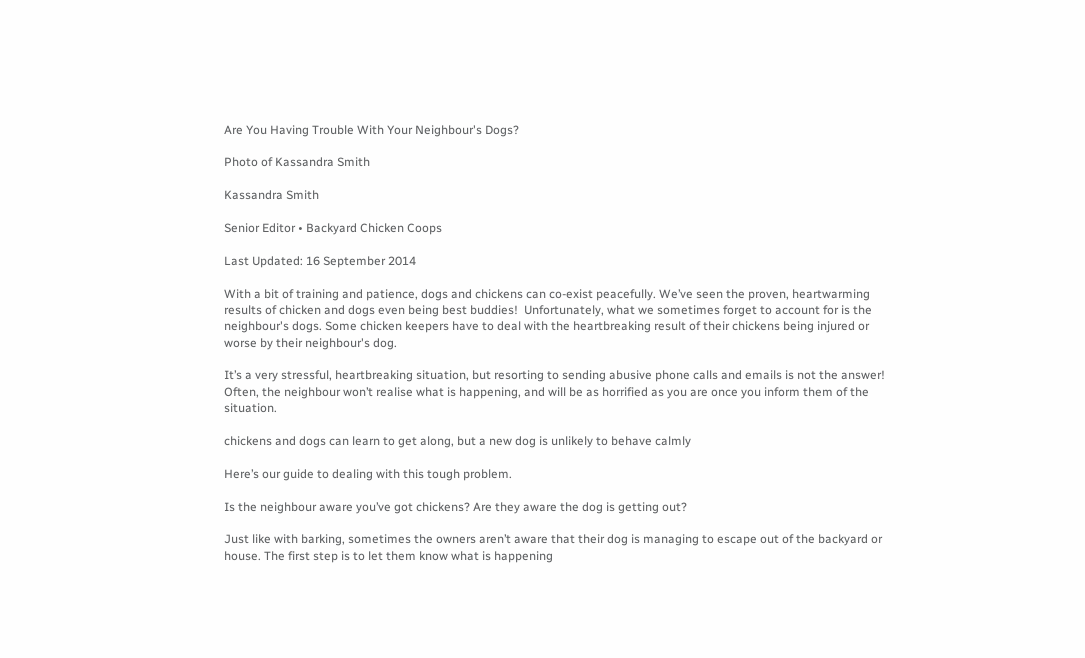Are You Having Trouble With Your Neighbour's Dogs?

Photo of Kassandra Smith

Kassandra Smith

Senior Editor • Backyard Chicken Coops

Last Updated: 16 September 2014

With a bit of training and patience, dogs and chickens can co-exist peacefully. We’ve seen the proven, heartwarming results of chicken and dogs even being best buddies!  Unfortunately, what we sometimes forget to account for is the neighbour's dogs. Some chicken keepers have to deal with the heartbreaking result of their chickens being injured or worse by their neighbour's dog.

It’s a very stressful, heartbreaking situation, but resorting to sending abusive phone calls and emails is not the answer! Often, the neighbour won’t realise what is happening, and will be as horrified as you are once you inform them of the situation.

chickens and dogs can learn to get along, but a new dog is unlikely to behave calmly

Here’s our guide to dealing with this tough problem.

Is the neighbour aware you’ve got chickens? Are they aware the dog is getting out?

Just like with barking, sometimes the owners aren’t aware that their dog is managing to escape out of the backyard or house. The first step is to let them know what is happening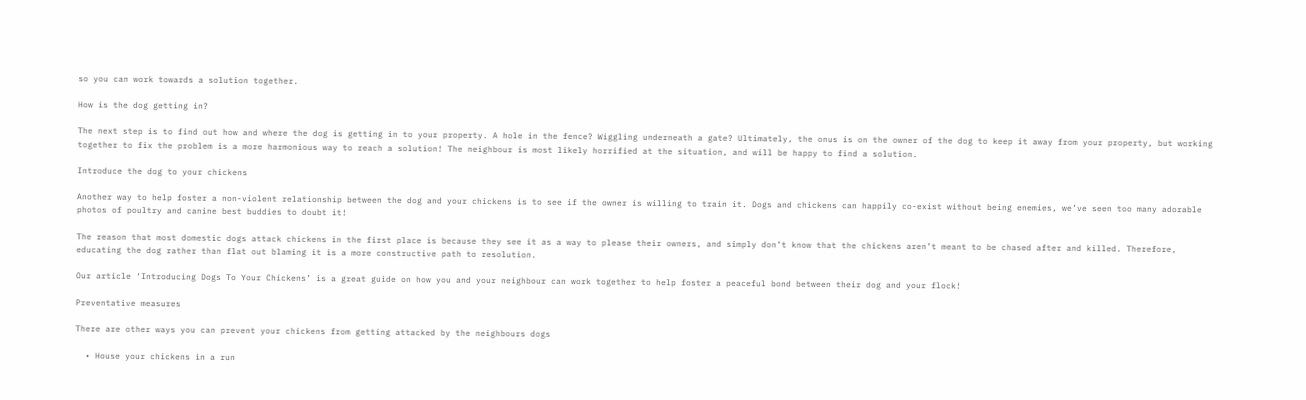so you can work towards a solution together.

How is the dog getting in?

The next step is to find out how and where the dog is getting in to your property. A hole in the fence? Wiggling underneath a gate? Ultimately, the onus is on the owner of the dog to keep it away from your property, but working together to fix the problem is a more harmonious way to reach a solution! The neighbour is most likely horrified at the situation, and will be happy to find a solution.

Introduce the dog to your chickens

Another way to help foster a non-violent relationship between the dog and your chickens is to see if the owner is willing to train it. Dogs and chickens can happily co-exist without being enemies, we’ve seen too many adorable photos of poultry and canine best buddies to doubt it!

The reason that most domestic dogs attack chickens in the first place is because they see it as a way to please their owners, and simply don’t know that the chickens aren’t meant to be chased after and killed. Therefore, educating the dog rather than flat out blaming it is a more constructive path to resolution.

Our article ‘Introducing Dogs To Your Chickens’ is a great guide on how you and your neighbour can work together to help foster a peaceful bond between their dog and your flock!

Preventative measures

There are other ways you can prevent your chickens from getting attacked by the neighbours dogs

  • House your chickens in a run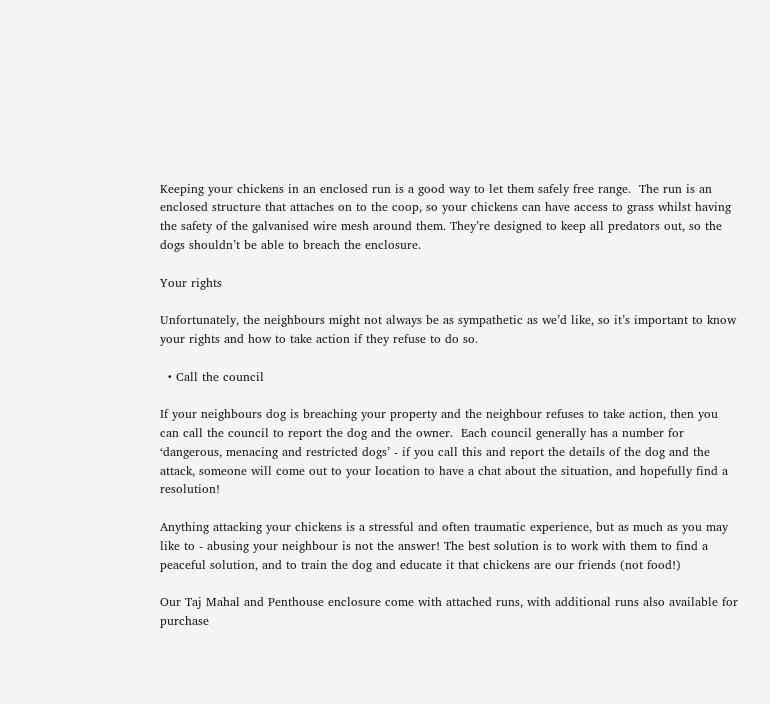Keeping your chickens in an enclosed run is a good way to let them safely free range.  The run is an enclosed structure that attaches on to the coop, so your chickens can have access to grass whilst having the safety of the galvanised wire mesh around them. They’re designed to keep all predators out, so the dogs shouldn’t be able to breach the enclosure.

Your rights

Unfortunately, the neighbours might not always be as sympathetic as we’d like, so it’s important to know your rights and how to take action if they refuse to do so.

  • Call the council

If your neighbours dog is breaching your property and the neighbour refuses to take action, then you can call the council to report the dog and the owner.  Each council generally has a number for ‘dangerous, menacing and restricted dogs’ - if you call this and report the details of the dog and the attack, someone will come out to your location to have a chat about the situation, and hopefully find a resolution!

Anything attacking your chickens is a stressful and often traumatic experience, but as much as you may like to - abusing your neighbour is not the answer! The best solution is to work with them to find a peaceful solution, and to train the dog and educate it that chickens are our friends (not food!)

Our Taj Mahal and Penthouse enclosure come with attached runs, with additional runs also available for purchase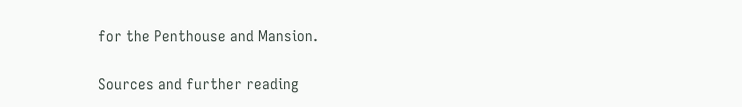for the Penthouse and Mansion.

Sources and further reading